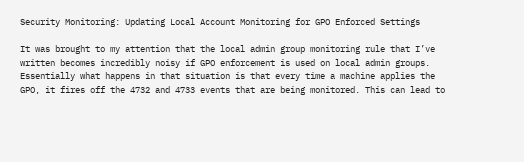Security Monitoring: Updating Local Account Monitoring for GPO Enforced Settings

It was brought to my attention that the local admin group monitoring rule that I’ve written becomes incredibly noisy if GPO enforcement is used on local admin groups. Essentially what happens in that situation is that every time a machine applies the GPO, it fires off the 4732 and 4733 events that are being monitored. This can lead to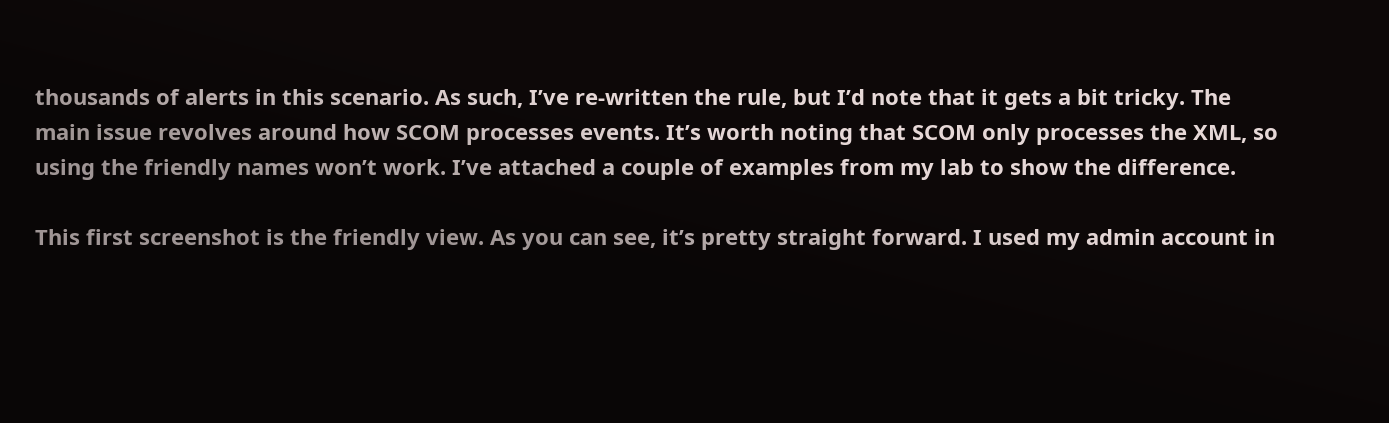thousands of alerts in this scenario. As such, I’ve re-written the rule, but I’d note that it gets a bit tricky. The main issue revolves around how SCOM processes events. It’s worth noting that SCOM only processes the XML, so using the friendly names won’t work. I’ve attached a couple of examples from my lab to show the difference.

This first screenshot is the friendly view. As you can see, it’s pretty straight forward. I used my admin account in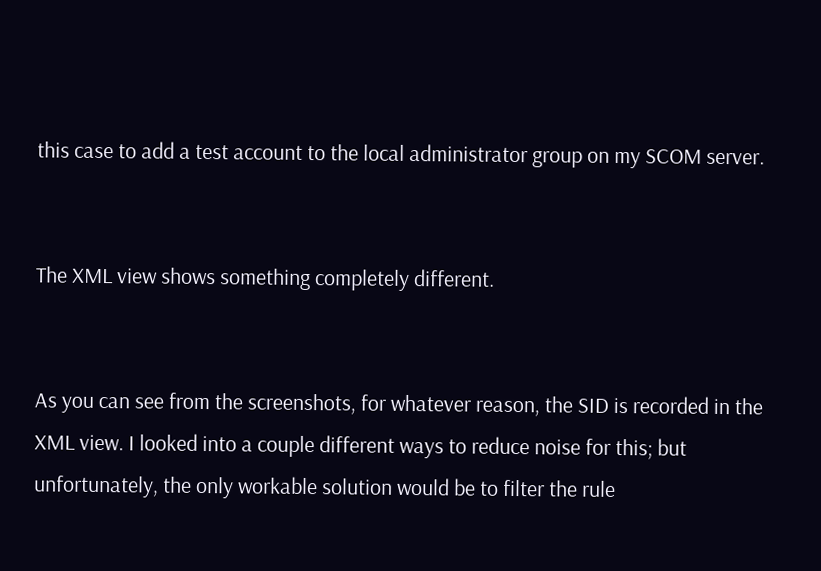this case to add a test account to the local administrator group on my SCOM server.


The XML view shows something completely different.


As you can see from the screenshots, for whatever reason, the SID is recorded in the XML view. I looked into a couple different ways to reduce noise for this; but unfortunately, the only workable solution would be to filter the rule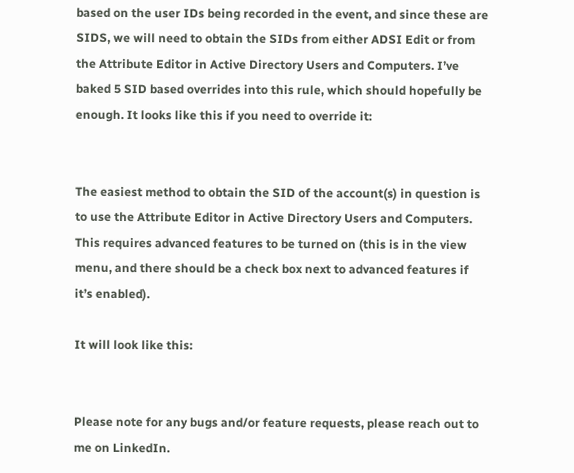based on the user IDs being recorded in the event, and since these are SIDS, we will need to obtain the SIDs from either ADSI Edit or from the Attribute Editor in Active Directory Users and Computers. I’ve baked 5 SID based overrides into this rule, which should hopefully be enough. It looks like this if you need to override it:


The easiest method to obtain the SID of the account(s) in question is to use the Attribute Editor in Active Directory Users and Computers. This requires advanced features to be turned on (this is in the view menu, and there should be a check box next to advanced features if it’s enabled).

It will look like this:


Please note for any bugs and/or feature requests, please reach out to me on LinkedIn.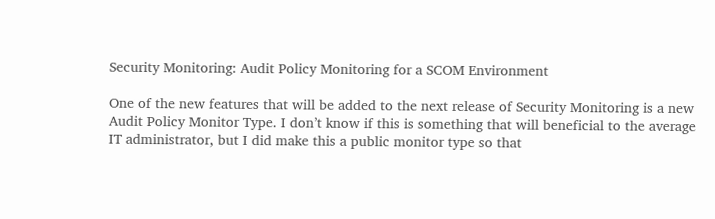Security Monitoring: Audit Policy Monitoring for a SCOM Environment

One of the new features that will be added to the next release of Security Monitoring is a new Audit Policy Monitor Type. I don’t know if this is something that will beneficial to the average IT administrator, but I did make this a public monitor type so that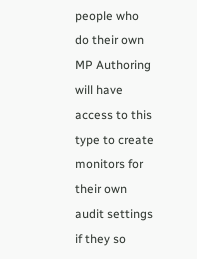people who do their own MP Authoring will have access to this type to create monitors for their own audit settings if they so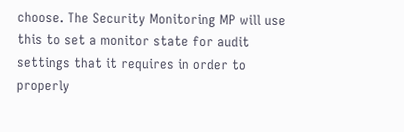choose. The Security Monitoring MP will use this to set a monitor state for audit settings that it requires in order to properly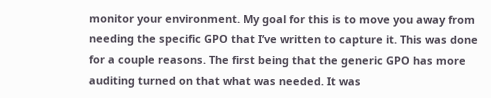monitor your environment. My goal for this is to move you away from needing the specific GPO that I’ve written to capture it. This was done for a couple reasons. The first being that the generic GPO has more auditing turned on that what was needed. It was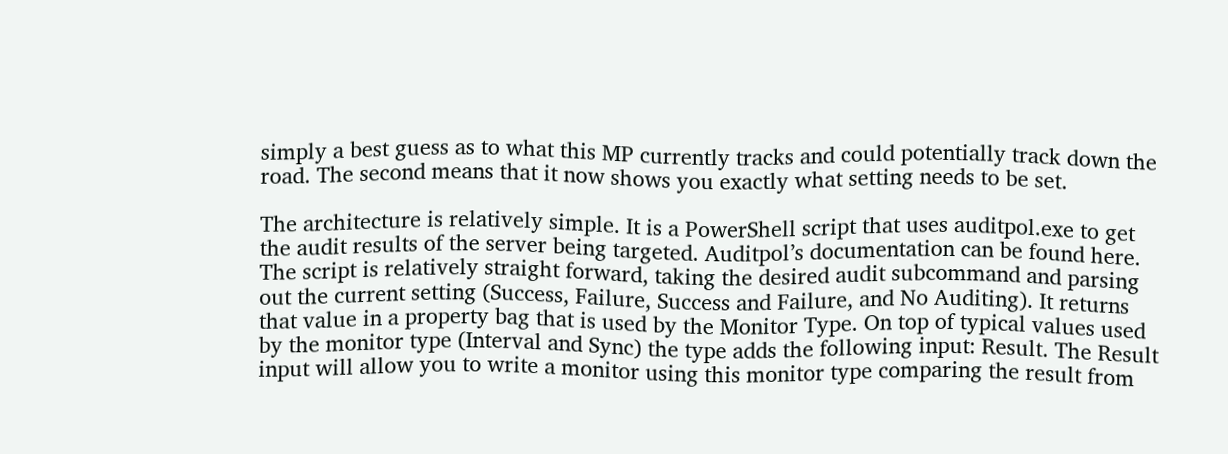simply a best guess as to what this MP currently tracks and could potentially track down the road. The second means that it now shows you exactly what setting needs to be set.

The architecture is relatively simple. It is a PowerShell script that uses auditpol.exe to get the audit results of the server being targeted. Auditpol’s documentation can be found here. The script is relatively straight forward, taking the desired audit subcommand and parsing out the current setting (Success, Failure, Success and Failure, and No Auditing). It returns that value in a property bag that is used by the Monitor Type. On top of typical values used by the monitor type (Interval and Sync) the type adds the following input: Result. The Result input will allow you to write a monitor using this monitor type comparing the result from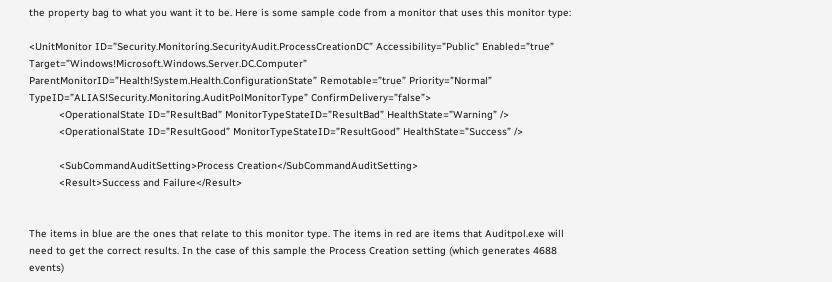the property bag to what you want it to be. Here is some sample code from a monitor that uses this monitor type:

<UnitMonitor ID=”Security.Monitoring.SecurityAudit.ProcessCreationDC” Accessibility=”Public” Enabled=”true” Target=”Windows!Microsoft.Windows.Server.DC.Computer” ParentMonitorID=”Health!System.Health.ConfigurationState” Remotable=”true” Priority=”Normal” TypeID=”ALIAS!Security.Monitoring.AuditPolMonitorType” ConfirmDelivery=”false”>
          <OperationalState ID=”ResultBad” MonitorTypeStateID=”ResultBad” HealthState=”Warning” />
          <OperationalState ID=”ResultGood” MonitorTypeStateID=”ResultGood” HealthState=”Success” />

          <SubCommandAuditSetting>Process Creation</SubCommandAuditSetting>
          <Result>Success and Failure</Result>


The items in blue are the ones that relate to this monitor type. The items in red are items that Auditpol.exe will need to get the correct results. In the case of this sample the Process Creation setting (which generates 4688 events)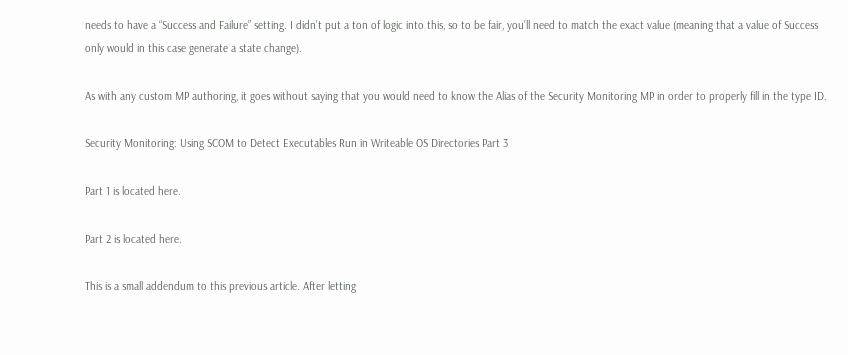needs to have a “Success and Failure” setting. I didn’t put a ton of logic into this, so to be fair, you’ll need to match the exact value (meaning that a value of Success only would in this case generate a state change).

As with any custom MP authoring, it goes without saying that you would need to know the Alias of the Security Monitoring MP in order to properly fill in the type ID.

Security Monitoring: Using SCOM to Detect Executables Run in Writeable OS Directories Part 3

Part 1 is located here.

Part 2 is located here.

This is a small addendum to this previous article. After letting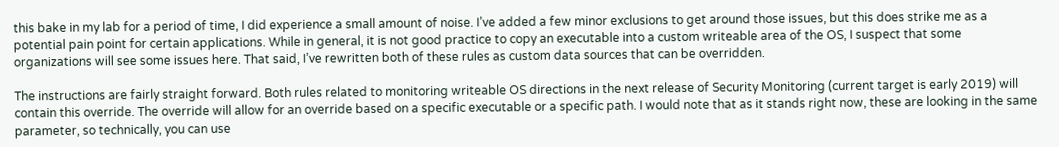this bake in my lab for a period of time, I did experience a small amount of noise. I’ve added a few minor exclusions to get around those issues, but this does strike me as a potential pain point for certain applications. While in general, it is not good practice to copy an executable into a custom writeable area of the OS, I suspect that some organizations will see some issues here. That said, I’ve rewritten both of these rules as custom data sources that can be overridden.

The instructions are fairly straight forward. Both rules related to monitoring writeable OS directions in the next release of Security Monitoring (current target is early 2019) will contain this override. The override will allow for an override based on a specific executable or a specific path. I would note that as it stands right now, these are looking in the same parameter, so technically, you can use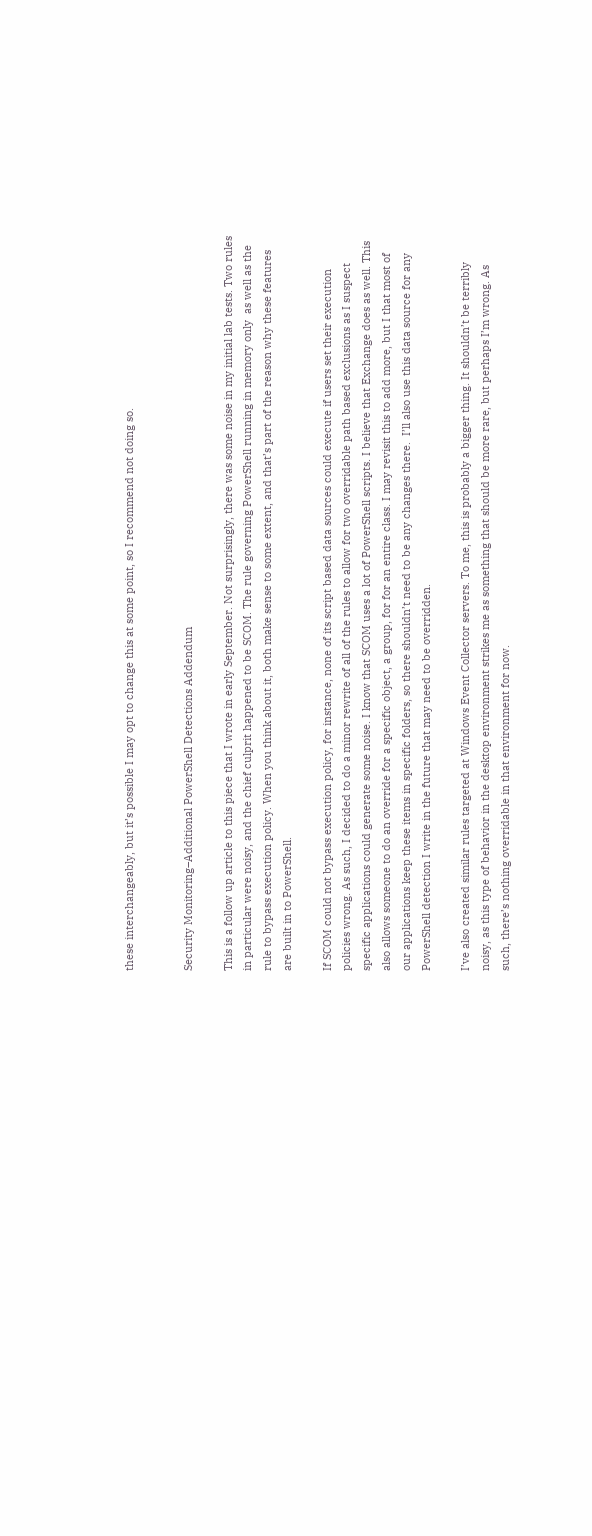these interchangeably, but it’s possible I may opt to change this at some point, so I recommend not doing so.


Security Monitoring–Additional PowerShell Detections Addendum

This is a follow up article to this piece that I wrote in early September. Not surprisingly, there was some noise in my initial lab tests. Two rules in particular were noisy, and the chief culprit happened to be SCOM. The rule governing PowerShell running in memory only  as well as the rule to bypass execution policy. When you think about it, both make sense to some extent, and that’s part of the reason why these features are built in to PowerShell.

If SCOM could not bypass execution policy, for instance, none of its script based data sources could execute if users set their execution policies wrong. As such, I decided to do a minor rewrite of all of the rules to allow for two overridable path based exclusions as I suspect specific applications could generate some noise. I know that SCOM uses a lot of PowerShell scripts. I believe that Exchange does as well. This also allows someone to do an override for a specific object, a group, for for an entire class. I may revisit this to add more, but I that most of our applications keep these items in specific folders, so there shouldn’t need to be any changes there.  I’ll also use this data source for any PowerShell detection I write in the future that may need to be overridden.

I’ve also created similar rules targeted at Windows Event Collector servers. To me, this is probably a bigger thing. It shouldn’t be terribly noisy, as this type of behavior in the desktop environment strikes me as something that should be more rare, but perhaps I’m wrong. As such, there’s nothing overridable in that environment for now.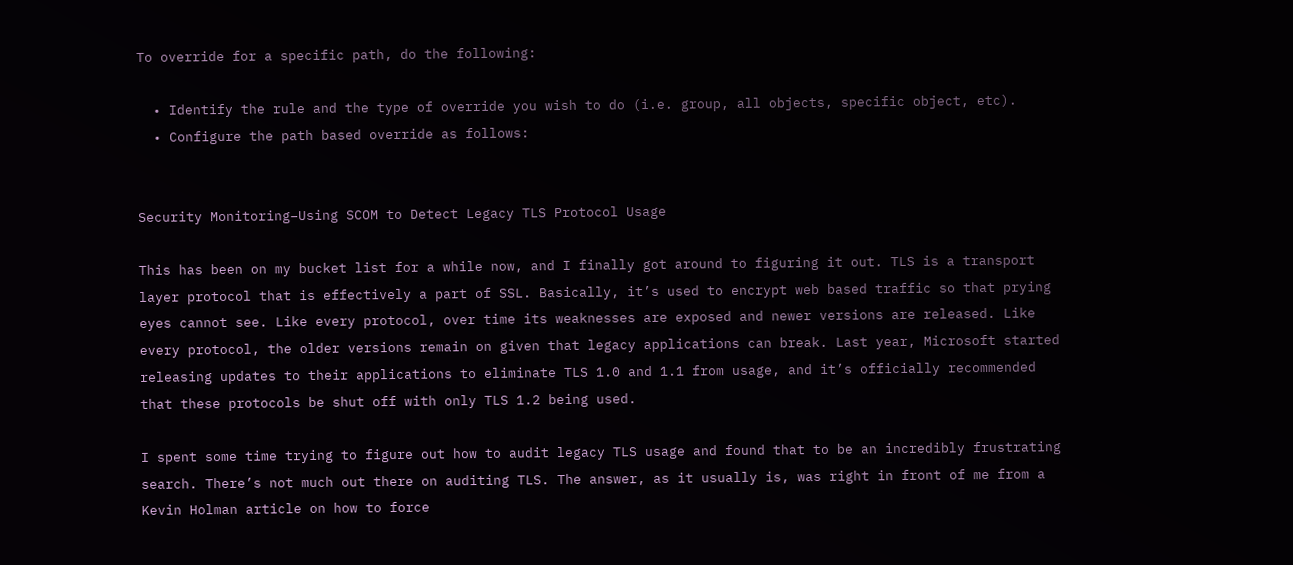To override for a specific path, do the following:

  • Identify the rule and the type of override you wish to do (i.e. group, all objects, specific object, etc).
  • Configure the path based override as follows:


Security Monitoring–Using SCOM to Detect Legacy TLS Protocol Usage

This has been on my bucket list for a while now, and I finally got around to figuring it out. TLS is a transport layer protocol that is effectively a part of SSL. Basically, it’s used to encrypt web based traffic so that prying eyes cannot see. Like every protocol, over time its weaknesses are exposed and newer versions are released. Like every protocol, the older versions remain on given that legacy applications can break. Last year, Microsoft started releasing updates to their applications to eliminate TLS 1.0 and 1.1 from usage, and it’s officially recommended that these protocols be shut off with only TLS 1.2 being used.

I spent some time trying to figure out how to audit legacy TLS usage and found that to be an incredibly frustrating search. There’s not much out there on auditing TLS. The answer, as it usually is, was right in front of me from a Kevin Holman article on how to force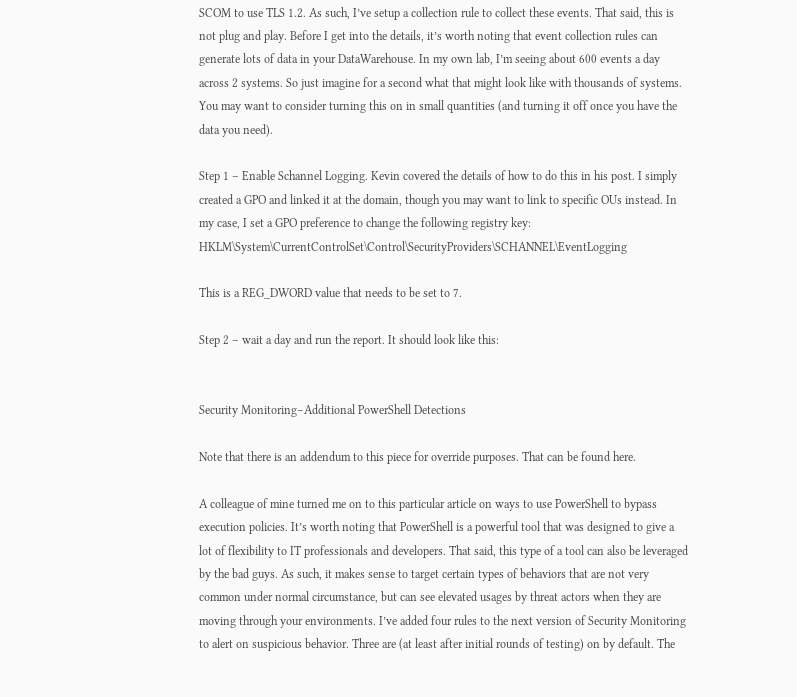SCOM to use TLS 1.2. As such, I’ve setup a collection rule to collect these events. That said, this is not plug and play. Before I get into the details, it’s worth noting that event collection rules can generate lots of data in your DataWarehouse. In my own lab, I’m seeing about 600 events a day across 2 systems. So just imagine for a second what that might look like with thousands of systems. You may want to consider turning this on in small quantities (and turning it off once you have the data you need).

Step 1 – Enable Schannel Logging. Kevin covered the details of how to do this in his post. I simply created a GPO and linked it at the domain, though you may want to link to specific OUs instead. In my case, I set a GPO preference to change the following registry key: HKLM\System\CurrentControlSet\Control\SecurityProviders\SCHANNEL\EventLogging

This is a REG_DWORD value that needs to be set to 7.

Step 2 – wait a day and run the report. It should look like this:


Security Monitoring–Additional PowerShell Detections

Note that there is an addendum to this piece for override purposes. That can be found here.

A colleague of mine turned me on to this particular article on ways to use PowerShell to bypass execution policies. It’s worth noting that PowerShell is a powerful tool that was designed to give a lot of flexibility to IT professionals and developers. That said, this type of a tool can also be leveraged by the bad guys. As such, it makes sense to target certain types of behaviors that are not very common under normal circumstance, but can see elevated usages by threat actors when they are moving through your environments. I’ve added four rules to the next version of Security Monitoring to alert on suspicious behavior. Three are (at least after initial rounds of testing) on by default. The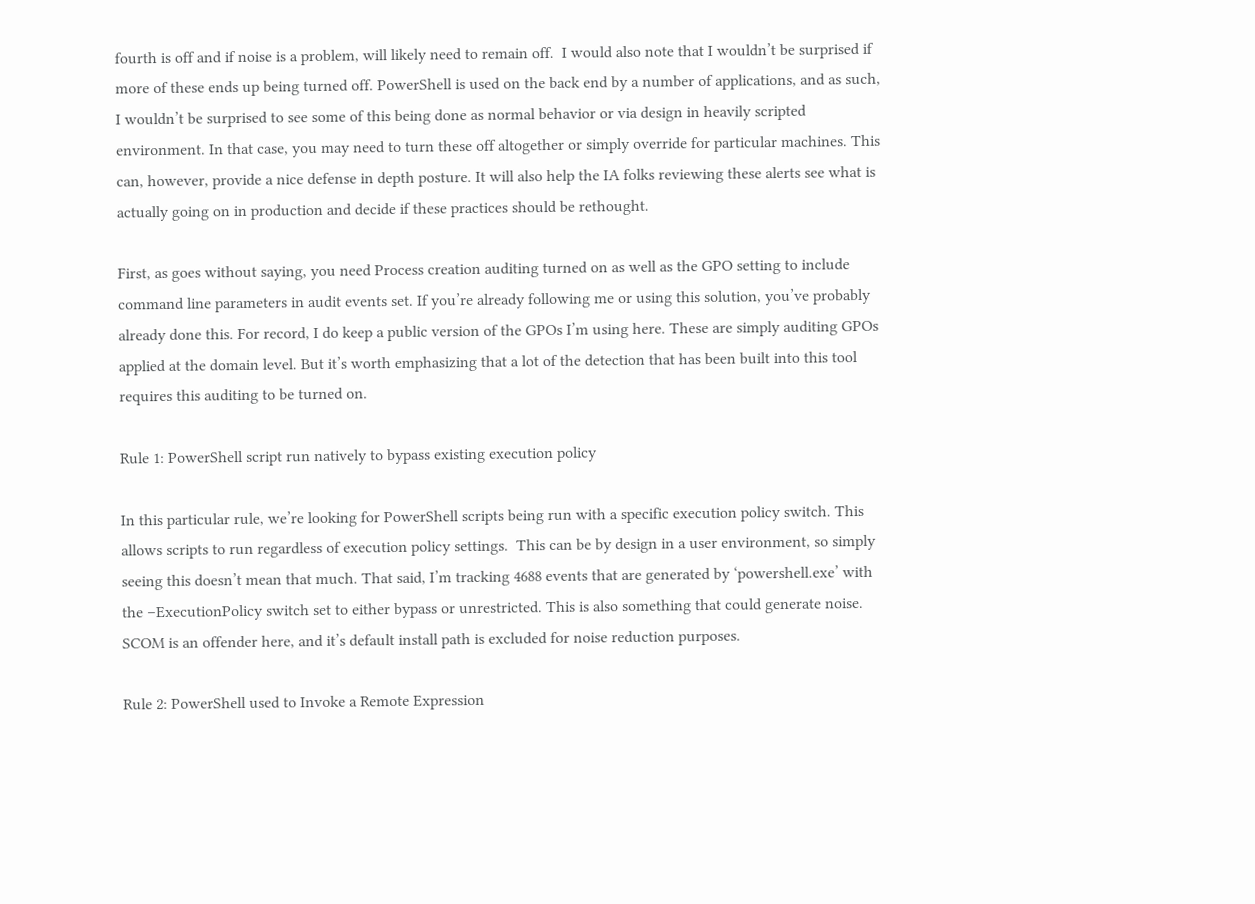fourth is off and if noise is a problem, will likely need to remain off.  I would also note that I wouldn’t be surprised if more of these ends up being turned off. PowerShell is used on the back end by a number of applications, and as such, I wouldn’t be surprised to see some of this being done as normal behavior or via design in heavily scripted environment. In that case, you may need to turn these off altogether or simply override for particular machines. This can, however, provide a nice defense in depth posture. It will also help the IA folks reviewing these alerts see what is actually going on in production and decide if these practices should be rethought.

First, as goes without saying, you need Process creation auditing turned on as well as the GPO setting to include command line parameters in audit events set. If you’re already following me or using this solution, you’ve probably already done this. For record, I do keep a public version of the GPOs I’m using here. These are simply auditing GPOs applied at the domain level. But it’s worth emphasizing that a lot of the detection that has been built into this tool requires this auditing to be turned on.

Rule 1: PowerShell script run natively to bypass existing execution policy

In this particular rule, we’re looking for PowerShell scripts being run with a specific execution policy switch. This allows scripts to run regardless of execution policy settings.  This can be by design in a user environment, so simply seeing this doesn’t mean that much. That said, I’m tracking 4688 events that are generated by ‘powershell.exe’ with the –ExecutionPolicy switch set to either bypass or unrestricted. This is also something that could generate noise. SCOM is an offender here, and it’s default install path is excluded for noise reduction purposes.

Rule 2: PowerShell used to Invoke a Remote Expression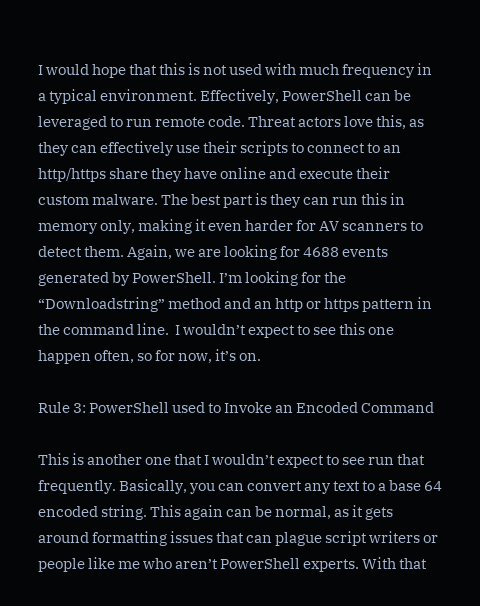I would hope that this is not used with much frequency in a typical environment. Effectively, PowerShell can be leveraged to run remote code. Threat actors love this, as they can effectively use their scripts to connect to an http/https share they have online and execute their custom malware. The best part is they can run this in memory only, making it even harder for AV scanners to detect them. Again, we are looking for 4688 events generated by PowerShell. I’m looking for the “Downloadstring” method and an http or https pattern in the command line.  I wouldn’t expect to see this one happen often, so for now, it’s on.

Rule 3: PowerShell used to Invoke an Encoded Command

This is another one that I wouldn’t expect to see run that frequently. Basically, you can convert any text to a base 64 encoded string. This again can be normal, as it gets around formatting issues that can plague script writers or people like me who aren’t PowerShell experts. With that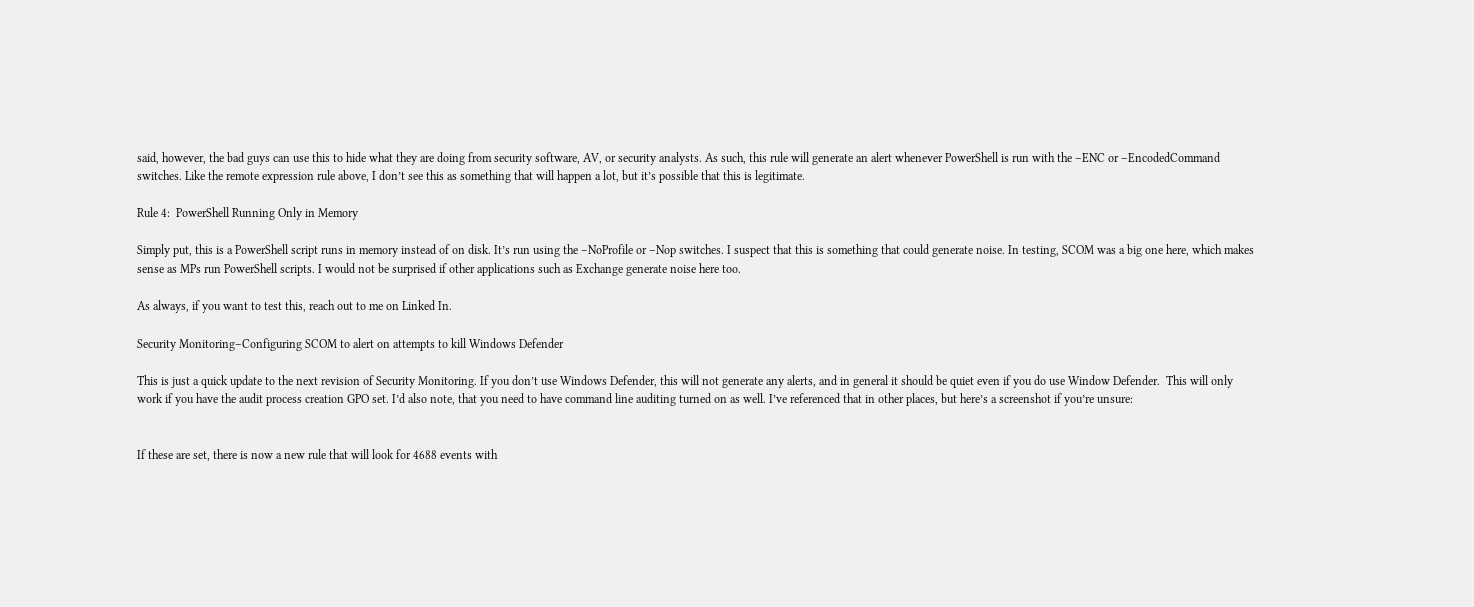said, however, the bad guys can use this to hide what they are doing from security software, AV, or security analysts. As such, this rule will generate an alert whenever PowerShell is run with the –ENC or –EncodedCommand switches. Like the remote expression rule above, I don’t see this as something that will happen a lot, but it’s possible that this is legitimate.

Rule 4:  PowerShell Running Only in Memory

Simply put, this is a PowerShell script runs in memory instead of on disk. It’s run using the –NoProfile or –Nop switches. I suspect that this is something that could generate noise. In testing, SCOM was a big one here, which makes sense as MPs run PowerShell scripts. I would not be surprised if other applications such as Exchange generate noise here too.

As always, if you want to test this, reach out to me on Linked In.

Security Monitoring–Configuring SCOM to alert on attempts to kill Windows Defender

This is just a quick update to the next revision of Security Monitoring. If you don’t use Windows Defender, this will not generate any alerts, and in general it should be quiet even if you do use Window Defender.  This will only work if you have the audit process creation GPO set. I’d also note, that you need to have command line auditing turned on as well. I’ve referenced that in other places, but here’s a screenshot if you’re unsure:


If these are set, there is now a new rule that will look for 4688 events with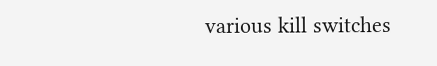various kill switches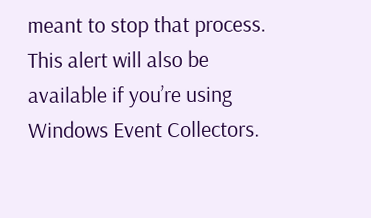meant to stop that process. This alert will also be available if you’re using Windows Event Collectors.